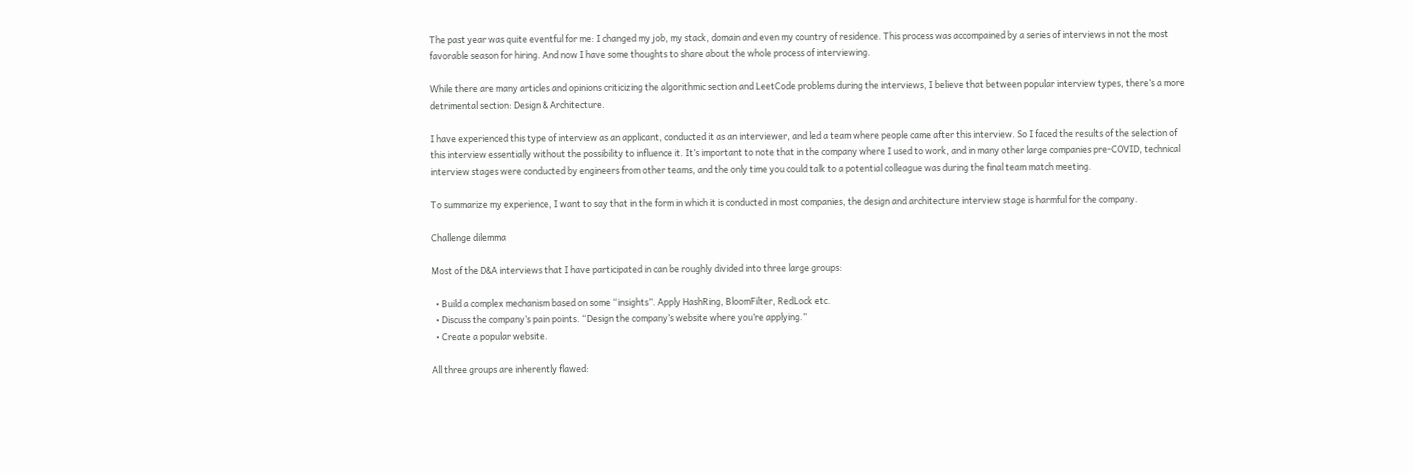The past year was quite eventful for me: I changed my job, my stack, domain and even my country of residence. This process was accompained by a series of interviews in not the most favorable season for hiring. And now I have some thoughts to share about the whole process of interviewing.

While there are many articles and opinions criticizing the algorithmic section and LeetCode problems during the interviews, I believe that between popular interview types, there’s a more detrimental section: Design & Architecture.

I have experienced this type of interview as an applicant, conducted it as an interviewer, and led a team where people came after this interview. So I faced the results of the selection of this interview essentially without the possibility to influence it. It’s important to note that in the company where I used to work, and in many other large companies pre-COVID, technical interview stages were conducted by engineers from other teams, and the only time you could talk to a potential colleague was during the final team match meeting.

To summarize my experience, I want to say that in the form in which it is conducted in most companies, the design and architecture interview stage is harmful for the company.

Challenge dilemma

Most of the D&A interviews that I have participated in can be roughly divided into three large groups:

  • Build a complex mechanism based on some “insights”. Apply HashRing, BloomFilter, RedLock etc.
  • Discuss the company’s pain points. “Design the company’s website where you’re applying.”
  • Create a popular website.

All three groups are inherently flawed: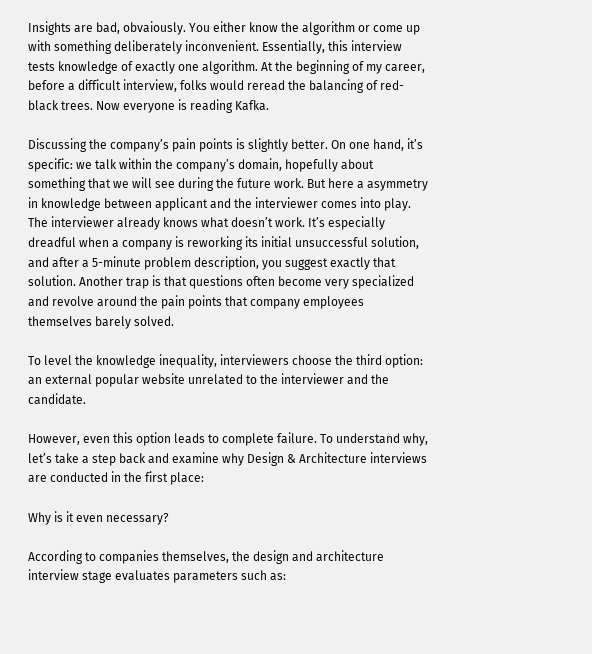Insights are bad, obvaiously. You either know the algorithm or come up with something deliberately inconvenient. Essentially, this interview tests knowledge of exactly one algorithm. At the beginning of my career, before a difficult interview, folks would reread the balancing of red-black trees. Now everyone is reading Kafka.

Discussing the company’s pain points is slightly better. On one hand, it’s specific: we talk within the company’s domain, hopefully about something that we will see during the future work. But here a asymmetry in knowledge between applicant and the interviewer comes into play. The interviewer already knows what doesn’t work. It’s especially dreadful when a company is reworking its initial unsuccessful solution, and after a 5-minute problem description, you suggest exactly that solution. Another trap is that questions often become very specialized and revolve around the pain points that company employees themselves barely solved.

To level the knowledge inequality, interviewers choose the third option: an external popular website unrelated to the interviewer and the candidate.

However, even this option leads to complete failure. To understand why, let’s take a step back and examine why Design & Architecture interviews are conducted in the first place:

Why is it even necessary?

According to companies themselves, the design and architecture interview stage evaluates parameters such as: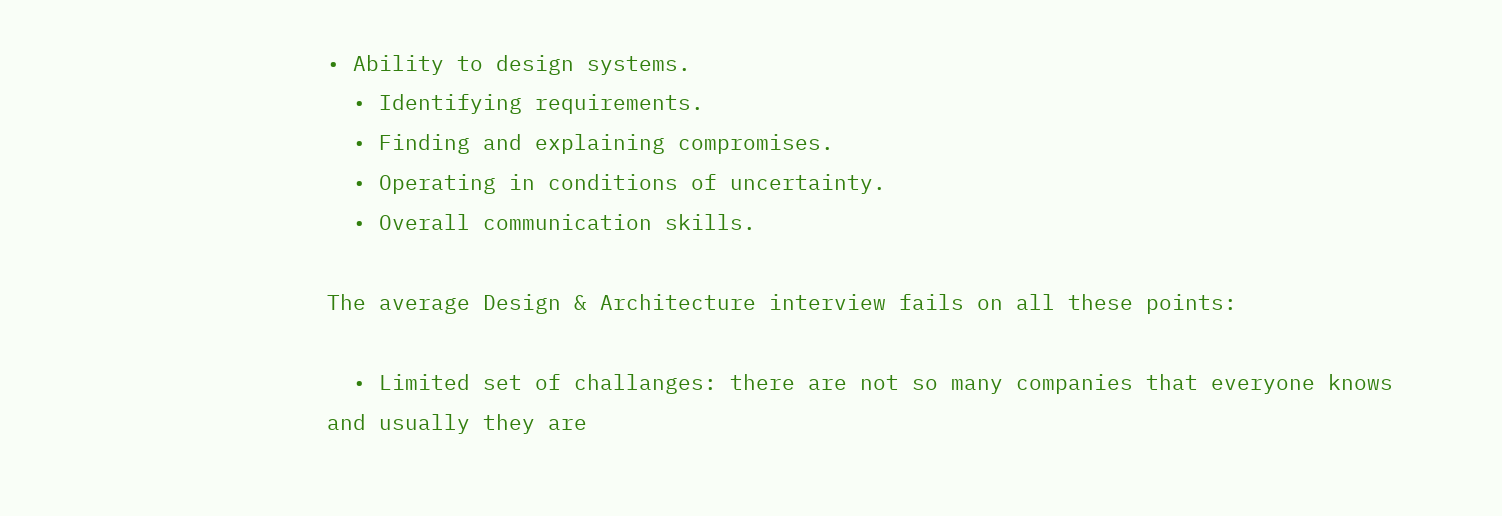• Ability to design systems.
  • Identifying requirements.
  • Finding and explaining compromises.
  • Operating in conditions of uncertainty.
  • Overall communication skills.

The average Design & Architecture interview fails on all these points:

  • Limited set of challanges: there are not so many companies that everyone knows and usually they are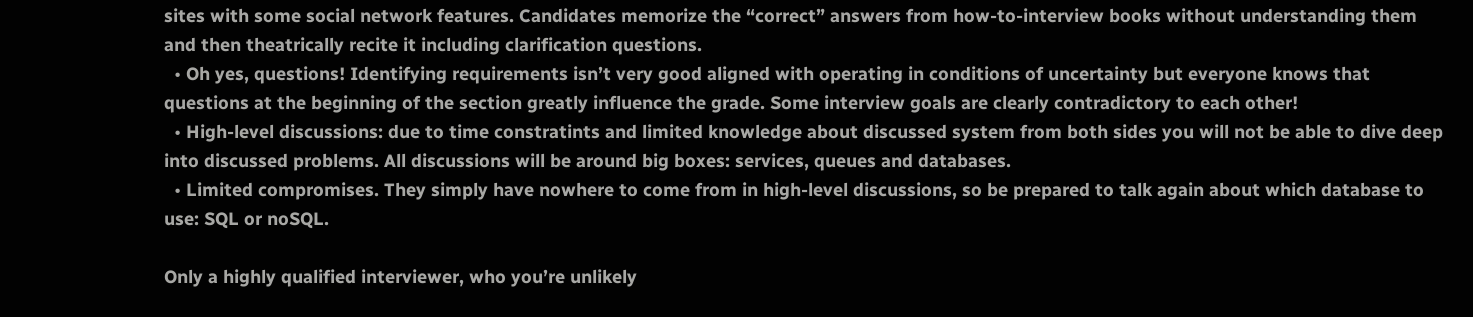sites with some social network features. Candidates memorize the “correct” answers from how-to-interview books without understanding them and then theatrically recite it including clarification questions.
  • Oh yes, questions! Identifying requirements isn’t very good aligned with operating in conditions of uncertainty but everyone knows that questions at the beginning of the section greatly influence the grade. Some interview goals are clearly contradictory to each other!
  • High-level discussions: due to time constratints and limited knowledge about discussed system from both sides you will not be able to dive deep into discussed problems. All discussions will be around big boxes: services, queues and databases.
  • Limited compromises. They simply have nowhere to come from in high-level discussions, so be prepared to talk again about which database to use: SQL or noSQL.

Only a highly qualified interviewer, who you’re unlikely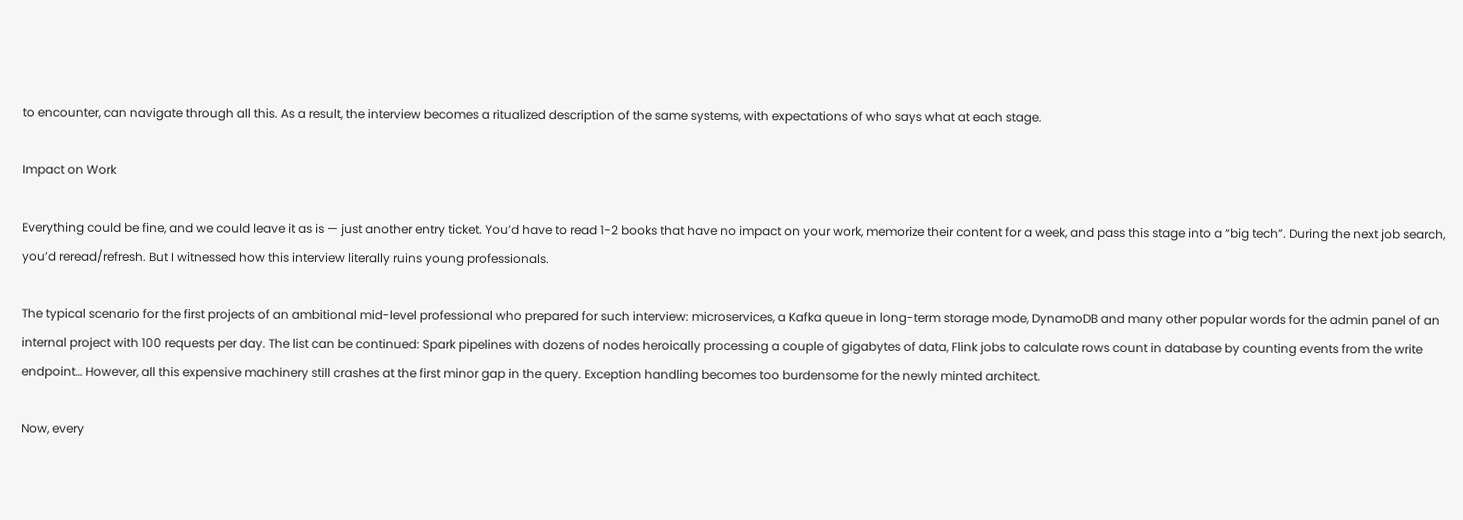to encounter, can navigate through all this. As a result, the interview becomes a ritualized description of the same systems, with expectations of who says what at each stage.

Impact on Work

Everything could be fine, and we could leave it as is — just another entry ticket. You’d have to read 1-2 books that have no impact on your work, memorize their content for a week, and pass this stage into a “big tech”. During the next job search, you’d reread/refresh. But I witnessed how this interview literally ruins young professionals.

The typical scenario for the first projects of an ambitional mid-level professional who prepared for such interview: microservices, a Kafka queue in long-term storage mode, DynamoDB and many other popular words for the admin panel of an internal project with 100 requests per day. The list can be continued: Spark pipelines with dozens of nodes heroically processing a couple of gigabytes of data, Flink jobs to calculate rows count in database by counting events from the write endpoint… However, all this expensive machinery still crashes at the first minor gap in the query. Exception handling becomes too burdensome for the newly minted architect.

Now, every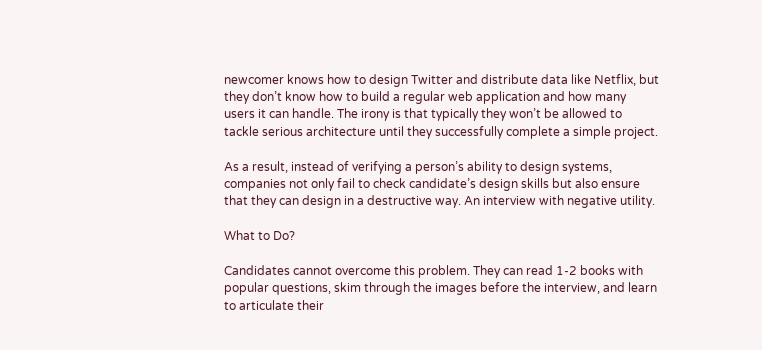newcomer knows how to design Twitter and distribute data like Netflix, but they don’t know how to build a regular web application and how many users it can handle. The irony is that typically they won’t be allowed to tackle serious architecture until they successfully complete a simple project.

As a result, instead of verifying a person’s ability to design systems, companies not only fail to check candidate’s design skills but also ensure that they can design in a destructive way. An interview with negative utility.

What to Do?

Candidates cannot overcome this problem. They can read 1-2 books with popular questions, skim through the images before the interview, and learn to articulate their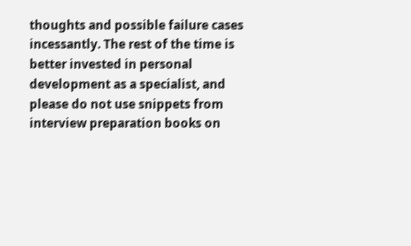thoughts and possible failure cases incessantly. The rest of the time is better invested in personal development as a specialist, and please do not use snippets from interview preparation books on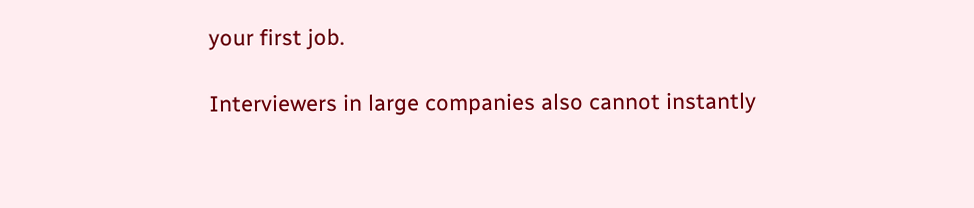your first job.

Interviewers in large companies also cannot instantly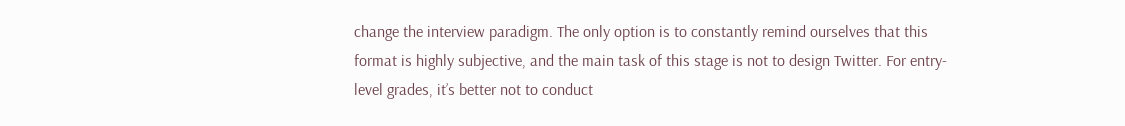change the interview paradigm. The only option is to constantly remind ourselves that this format is highly subjective, and the main task of this stage is not to design Twitter. For entry-level grades, it’s better not to conduct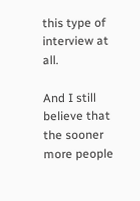this type of interview at all.

And I still believe that the sooner more people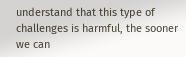understand that this type of challenges is harmful, the sooner we can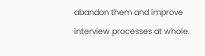abandon them and improve interview processes at whole.